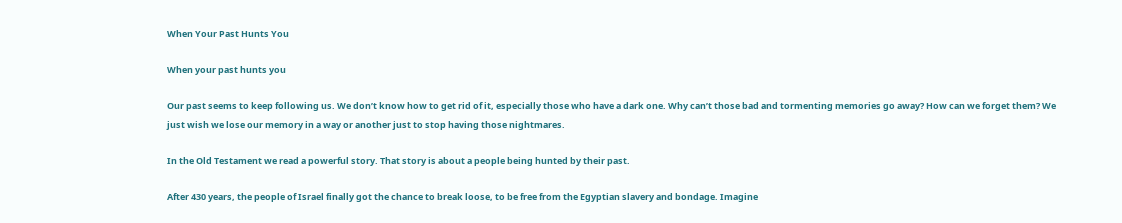When Your Past Hunts You

When your past hunts you

Our past seems to keep following us. We don’t know how to get rid of it, especially those who have a dark one. Why can’t those bad and tormenting memories go away? How can we forget them? We just wish we lose our memory in a way or another just to stop having those nightmares.

In the Old Testament we read a powerful story. That story is about a people being hunted by their past.

After 430 years, the people of Israel finally got the chance to break loose, to be free from the Egyptian slavery and bondage. Imagine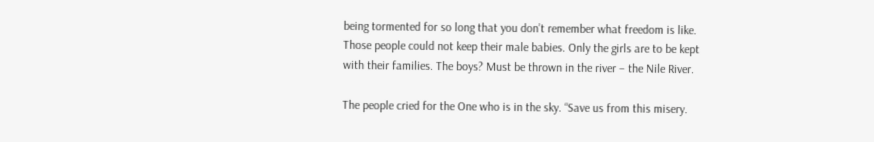being tormented for so long that you don’t remember what freedom is like. Those people could not keep their male babies. Only the girls are to be kept with their families. The boys? Must be thrown in the river – the Nile River.

The people cried for the One who is in the sky. “Save us from this misery.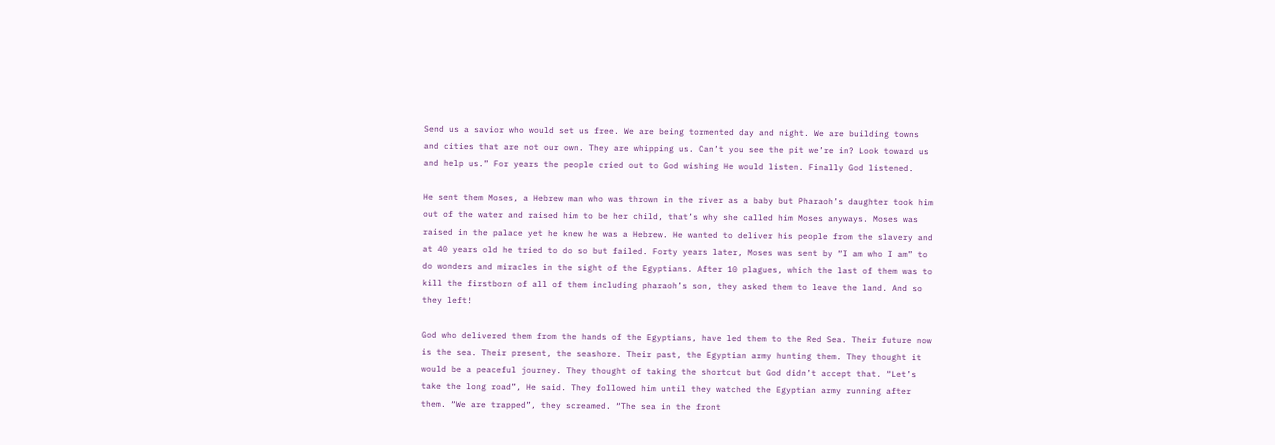Send us a savior who would set us free. We are being tormented day and night. We are building towns and cities that are not our own. They are whipping us. Can’t you see the pit we’re in? Look toward us and help us.” For years the people cried out to God wishing He would listen. Finally God listened.

He sent them Moses, a Hebrew man who was thrown in the river as a baby but Pharaoh’s daughter took him out of the water and raised him to be her child, that’s why she called him Moses anyways. Moses was raised in the palace yet he knew he was a Hebrew. He wanted to deliver his people from the slavery and at 40 years old he tried to do so but failed. Forty years later, Moses was sent by “I am who I am” to do wonders and miracles in the sight of the Egyptians. After 10 plagues, which the last of them was to kill the firstborn of all of them including pharaoh’s son, they asked them to leave the land. And so they left!

God who delivered them from the hands of the Egyptians, have led them to the Red Sea. Their future now is the sea. Their present, the seashore. Their past, the Egyptian army hunting them. They thought it would be a peaceful journey. They thought of taking the shortcut but God didn’t accept that. “Let’s take the long road”, He said. They followed him until they watched the Egyptian army running after them. “We are trapped”, they screamed. “The sea in the front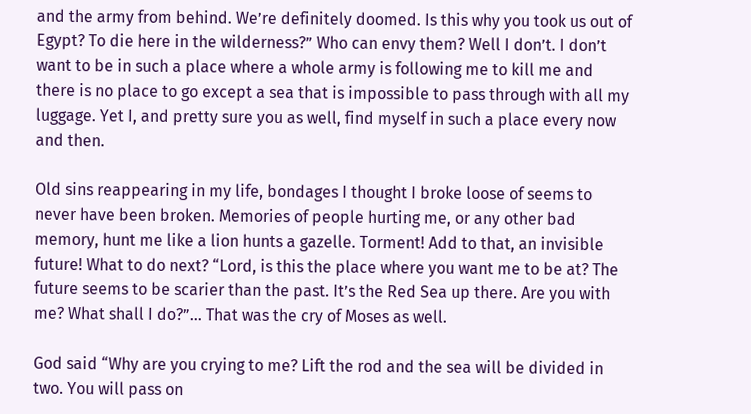and the army from behind. We’re definitely doomed. Is this why you took us out of Egypt? To die here in the wilderness?” Who can envy them? Well I don’t. I don’t want to be in such a place where a whole army is following me to kill me and there is no place to go except a sea that is impossible to pass through with all my luggage. Yet I, and pretty sure you as well, find myself in such a place every now and then.

Old sins reappearing in my life, bondages I thought I broke loose of seems to never have been broken. Memories of people hurting me, or any other bad memory, hunt me like a lion hunts a gazelle. Torment! Add to that, an invisible future! What to do next? “Lord, is this the place where you want me to be at? The future seems to be scarier than the past. It’s the Red Sea up there. Are you with me? What shall I do?”… That was the cry of Moses as well.

God said “Why are you crying to me? Lift the rod and the sea will be divided in two. You will pass on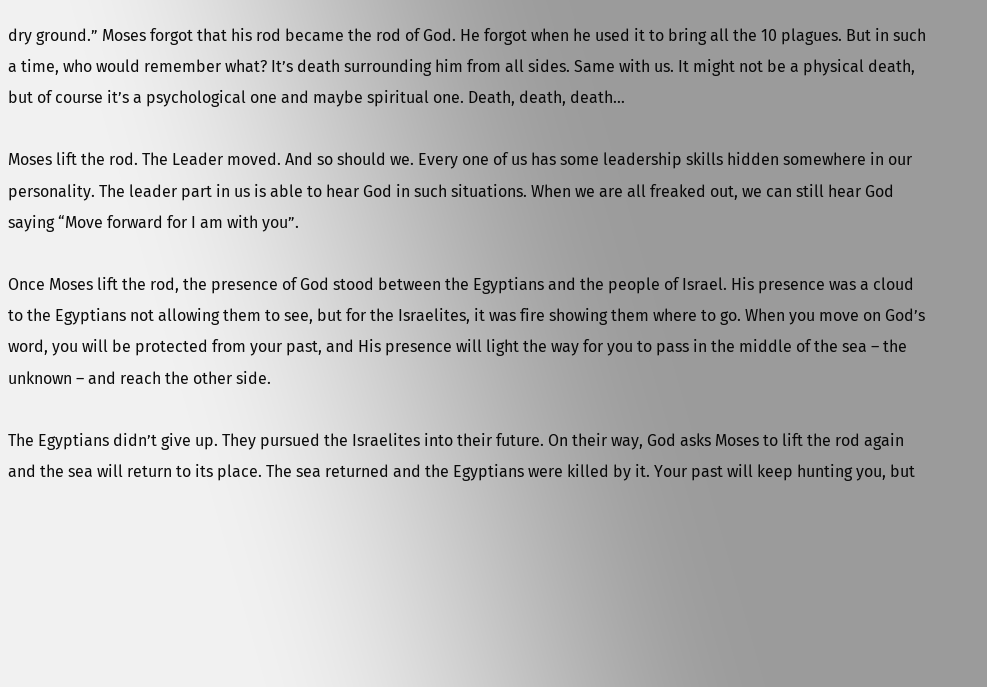dry ground.” Moses forgot that his rod became the rod of God. He forgot when he used it to bring all the 10 plagues. But in such a time, who would remember what? It’s death surrounding him from all sides. Same with us. It might not be a physical death, but of course it’s a psychological one and maybe spiritual one. Death, death, death…

Moses lift the rod. The Leader moved. And so should we. Every one of us has some leadership skills hidden somewhere in our personality. The leader part in us is able to hear God in such situations. When we are all freaked out, we can still hear God saying “Move forward for I am with you”.

Once Moses lift the rod, the presence of God stood between the Egyptians and the people of Israel. His presence was a cloud to the Egyptians not allowing them to see, but for the Israelites, it was fire showing them where to go. When you move on God’s word, you will be protected from your past, and His presence will light the way for you to pass in the middle of the sea – the unknown – and reach the other side.

The Egyptians didn’t give up. They pursued the Israelites into their future. On their way, God asks Moses to lift the rod again and the sea will return to its place. The sea returned and the Egyptians were killed by it. Your past will keep hunting you, but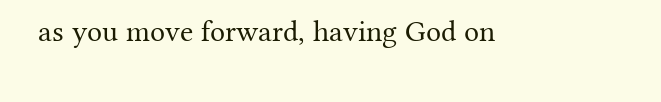as you move forward, having God on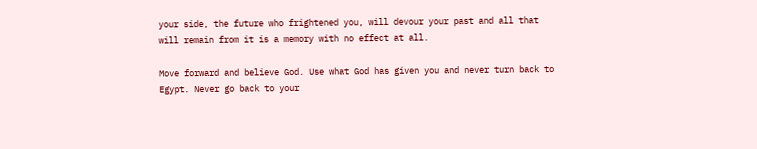your side, the future who frightened you, will devour your past and all that will remain from it is a memory with no effect at all.

Move forward and believe God. Use what God has given you and never turn back to Egypt. Never go back to your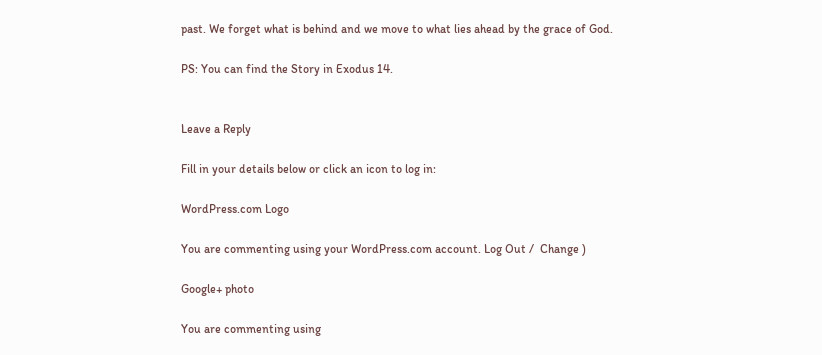past. We forget what is behind and we move to what lies ahead by the grace of God.

PS: You can find the Story in Exodus 14.


Leave a Reply

Fill in your details below or click an icon to log in:

WordPress.com Logo

You are commenting using your WordPress.com account. Log Out /  Change )

Google+ photo

You are commenting using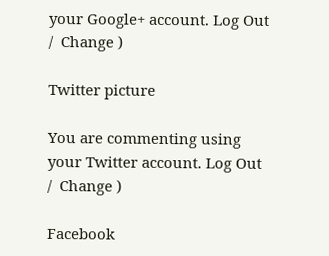your Google+ account. Log Out /  Change )

Twitter picture

You are commenting using your Twitter account. Log Out /  Change )

Facebook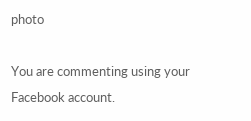photo

You are commenting using your Facebook account.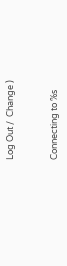Log Out /  Change )


Connecting to %s